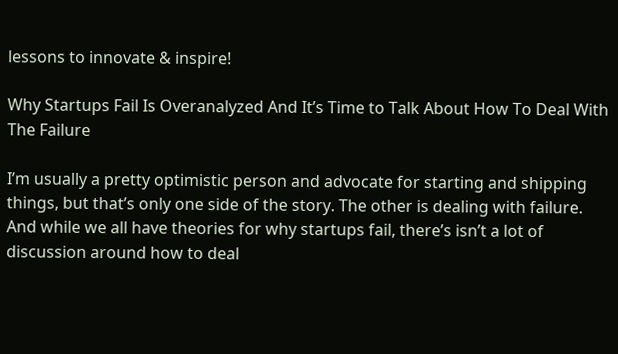lessons to innovate & inspire!

Why Startups Fail Is Overanalyzed And It’s Time to Talk About How To Deal With The Failure

I’m usually a pretty optimistic person and advocate for starting and shipping things, but that’s only one side of the story. The other is dealing with failure. And while we all have theories for why startups fail, there’s isn’t a lot of discussion around how to deal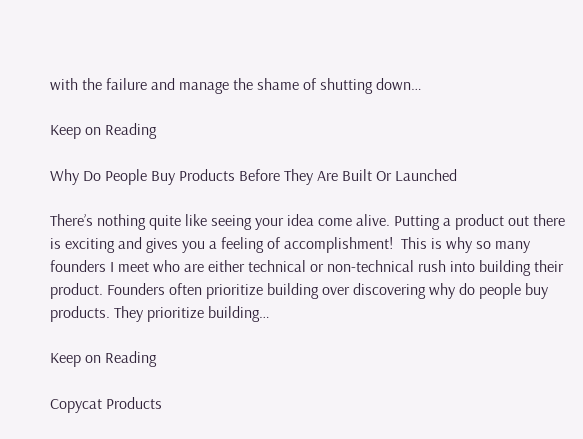with the failure and manage the shame of shutting down…

Keep on Reading

Why Do People Buy Products Before They Are Built Or Launched

There’s nothing quite like seeing your idea come alive. Putting a product out there is exciting and gives you a feeling of accomplishment!  This is why so many founders I meet who are either technical or non-technical rush into building their product. Founders often prioritize building over discovering why do people buy products. They prioritize building…

Keep on Reading

Copycat Products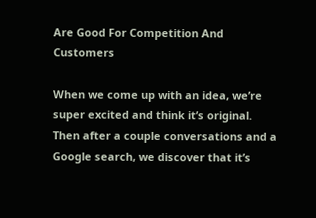Are Good For Competition And Customers

When we come up with an idea, we’re super excited and think it’s original. Then after a couple conversations and a Google search, we discover that it’s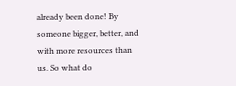already been done! By someone bigger, better, and with more resources than us. So what do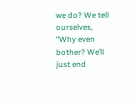we do? We tell ourselves, “Why even bother? We’ll just end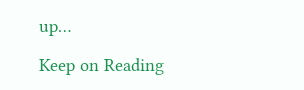up…

Keep on Reading